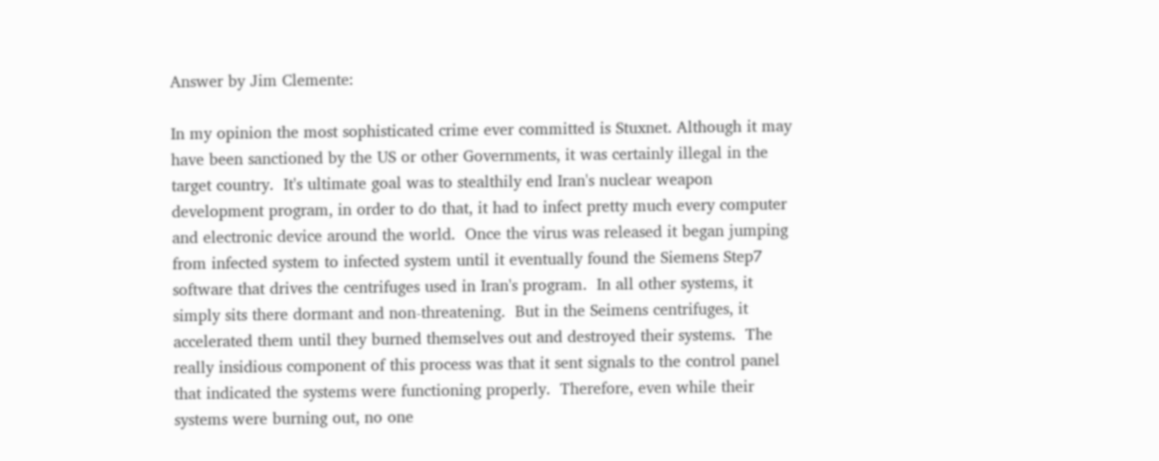Answer by Jim Clemente:

In my opinion the most sophisticated crime ever committed is Stuxnet. Although it may have been sanctioned by the US or other Governments, it was certainly illegal in the target country.  It's ultimate goal was to stealthily end Iran's nuclear weapon development program, in order to do that, it had to infect pretty much every computer and electronic device around the world.  Once the virus was released it began jumping from infected system to infected system until it eventually found the Siemens Step7 software that drives the centrifuges used in Iran's program.  In all other systems, it simply sits there dormant and non-threatening.  But in the Seimens centrifuges, it accelerated them until they burned themselves out and destroyed their systems.  The really insidious component of this process was that it sent signals to the control panel that indicated the systems were functioning properly.  Therefore, even while their systems were burning out, no one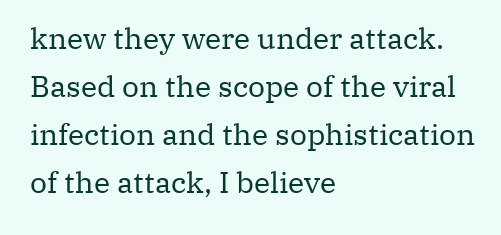knew they were under attack.
Based on the scope of the viral infection and the sophistication of the attack, I believe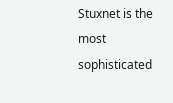Stuxnet is the most sophisticated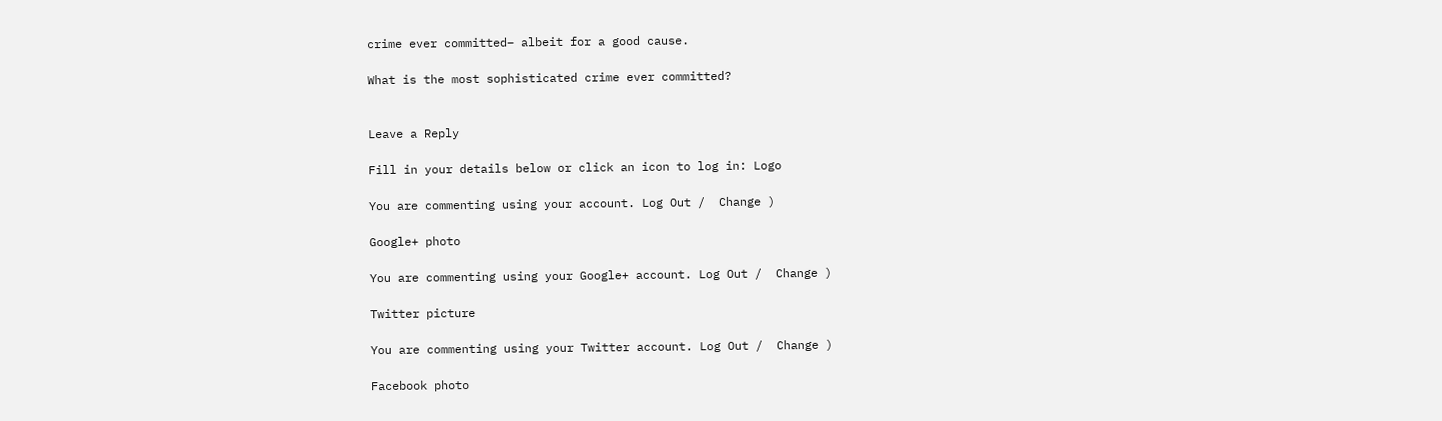crime ever committed– albeit for a good cause.

What is the most sophisticated crime ever committed?


Leave a Reply

Fill in your details below or click an icon to log in: Logo

You are commenting using your account. Log Out /  Change )

Google+ photo

You are commenting using your Google+ account. Log Out /  Change )

Twitter picture

You are commenting using your Twitter account. Log Out /  Change )

Facebook photo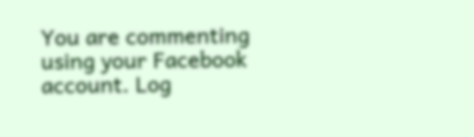You are commenting using your Facebook account. Log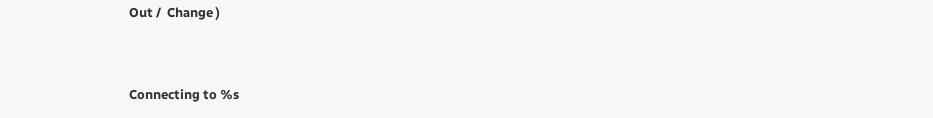Out /  Change )


Connecting to %s